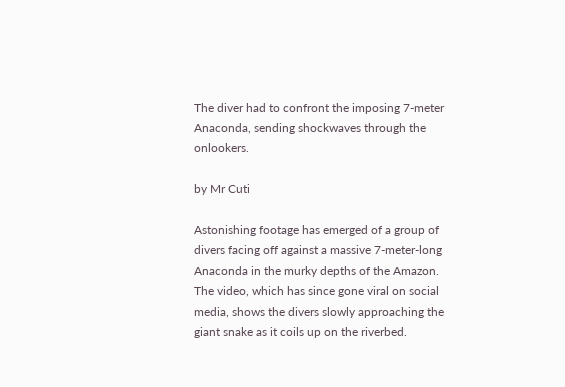The diver had to confront the imposing 7-meter Anaconda, sending shockwaves through the onlookers.

by Mr Cuti

Astonishing footage has emerged of a group of divers facing off against a massive 7-meter-long Anaconda in the murky depths of the Amazon. The video, which has since gone viral on social media, shows the divers slowly approaching the giant snake as it coils up on the riverbed.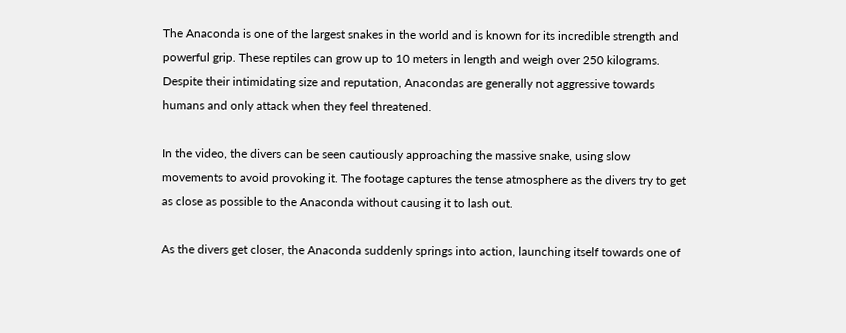The Anaconda is one of the largest snakes in the world and is known for its incredible strength and powerful grip. These reptiles can grow up to 10 meters in length and weigh over 250 kilograms. Despite their intimidating size and reputation, Anacondas are generally not aggressive towards humans and only attack when they feel threatened.

In the video, the divers can be seen cautiously approaching the massive snake, using slow movements to avoid provoking it. The footage captures the tense atmosphere as the divers try to get as close as possible to the Anaconda without causing it to lash out.

As the divers get closer, the Anaconda suddenly springs into action, launching itself towards one of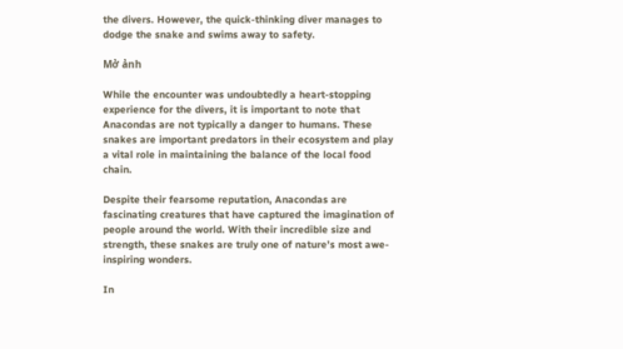the divers. However, the quick-thinking diver manages to dodge the snake and swims away to safety.

Mở ảnh

While the encounter was undoubtedly a heart-stopping experience for the divers, it is important to note that Anacondas are not typically a danger to humans. These snakes are important predators in their ecosystem and play a vital role in maintaining the balance of the local food chain.

Despite their fearsome reputation, Anacondas are fascinating creatures that have captured the imagination of people around the world. With their incredible size and strength, these snakes are truly one of nature’s most awe-inspiring wonders.

In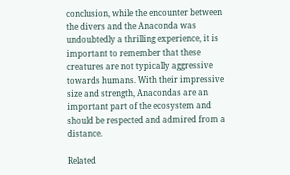conclusion, while the encounter between the divers and the Anaconda was undoubtedly a thrilling experience, it is important to remember that these creatures are not typically aggressive towards humans. With their impressive size and strength, Anacondas are an important part of the ecosystem and should be respected and admired from a distance.

Related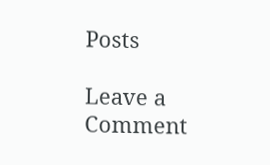Posts

Leave a Comment